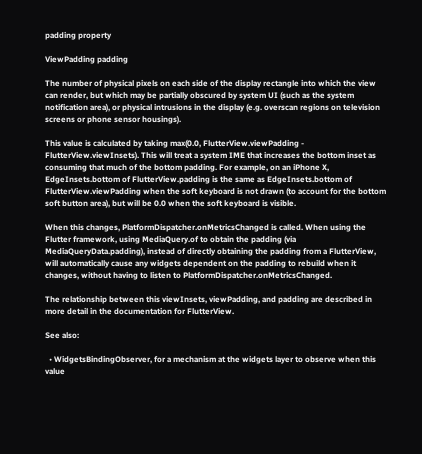padding property

ViewPadding padding

The number of physical pixels on each side of the display rectangle into which the view can render, but which may be partially obscured by system UI (such as the system notification area), or physical intrusions in the display (e.g. overscan regions on television screens or phone sensor housings).

This value is calculated by taking max(0.0, FlutterView.viewPadding - FlutterView.viewInsets). This will treat a system IME that increases the bottom inset as consuming that much of the bottom padding. For example, on an iPhone X, EdgeInsets.bottom of FlutterView.padding is the same as EdgeInsets.bottom of FlutterView.viewPadding when the soft keyboard is not drawn (to account for the bottom soft button area), but will be 0.0 when the soft keyboard is visible.

When this changes, PlatformDispatcher.onMetricsChanged is called. When using the Flutter framework, using MediaQuery.of to obtain the padding (via MediaQueryData.padding), instead of directly obtaining the padding from a FlutterView, will automatically cause any widgets dependent on the padding to rebuild when it changes, without having to listen to PlatformDispatcher.onMetricsChanged.

The relationship between this viewInsets, viewPadding, and padding are described in more detail in the documentation for FlutterView.

See also:

  • WidgetsBindingObserver, for a mechanism at the widgets layer to observe when this value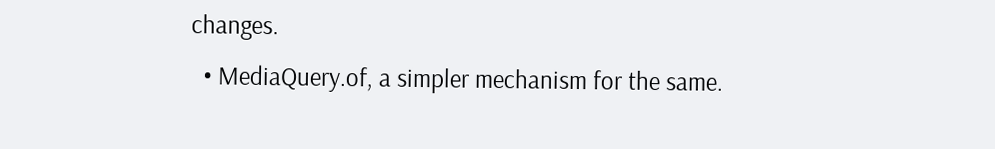changes.
  • MediaQuery.of, a simpler mechanism for the same.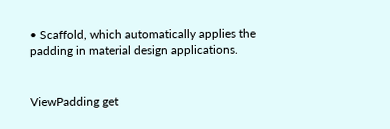• Scaffold, which automatically applies the padding in material design applications.


ViewPadding get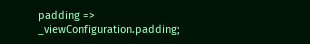padding => _viewConfiguration.padding;